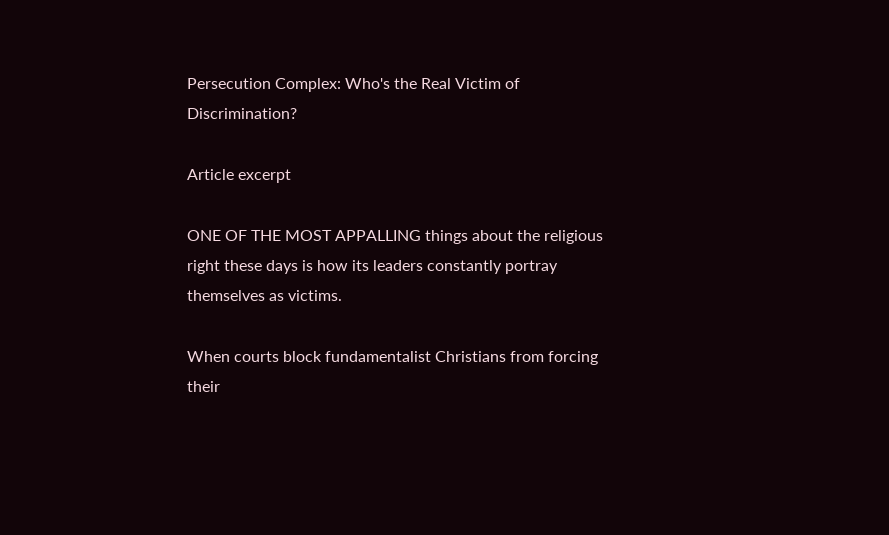Persecution Complex: Who's the Real Victim of Discrimination?

Article excerpt

ONE OF THE MOST APPALLING things about the religious right these days is how its leaders constantly portray themselves as victims.

When courts block fundamentalist Christians from forcing their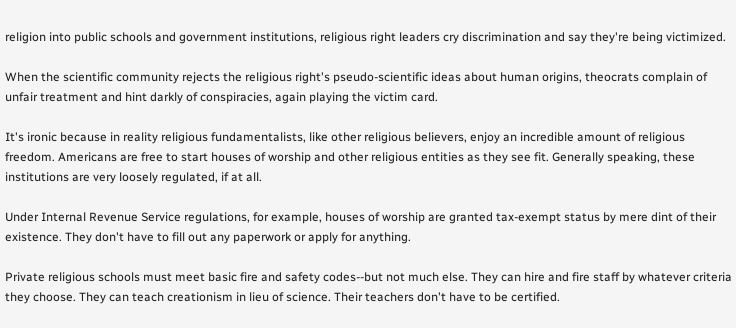religion into public schools and government institutions, religious right leaders cry discrimination and say they're being victimized.

When the scientific community rejects the religious right's pseudo-scientific ideas about human origins, theocrats complain of unfair treatment and hint darkly of conspiracies, again playing the victim card.

It's ironic because in reality religious fundamentalists, like other religious believers, enjoy an incredible amount of religious freedom. Americans are free to start houses of worship and other religious entities as they see fit. Generally speaking, these institutions are very loosely regulated, if at all.

Under Internal Revenue Service regulations, for example, houses of worship are granted tax-exempt status by mere dint of their existence. They don't have to fill out any paperwork or apply for anything.

Private religious schools must meet basic fire and safety codes--but not much else. They can hire and fire staff by whatever criteria they choose. They can teach creationism in lieu of science. Their teachers don't have to be certified.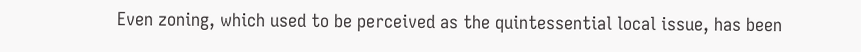Even zoning, which used to be perceived as the quintessential local issue, has been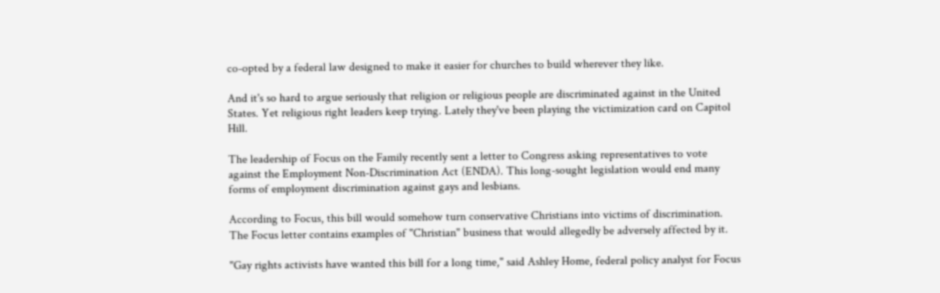co-opted by a federal law designed to make it easier for churches to build wherever they like.

And it's so hard to argue seriously that religion or religious people are discriminated against in the United States. Yet religious right leaders keep trying. Lately they've been playing the victimization card on Capitol Hill.

The leadership of Focus on the Family recently sent a letter to Congress asking representatives to vote against the Employment Non-Discrimination Act (ENDA). This long-sought legislation would end many forms of employment discrimination against gays and lesbians.

According to Focus, this bill would somehow turn conservative Christians into victims of discrimination. The Focus letter contains examples of "Christian" business that would allegedly be adversely affected by it.

"Gay rights activists have wanted this bill for a long time," said Ashley Home, federal policy analyst for Focus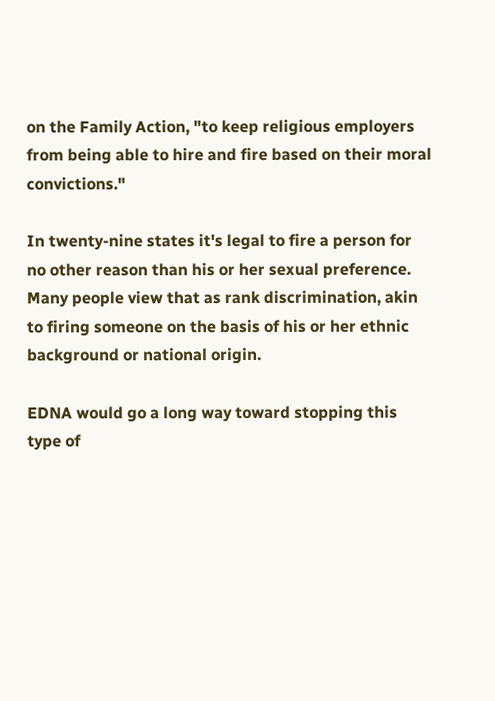on the Family Action, "to keep religious employers from being able to hire and fire based on their moral convictions."

In twenty-nine states it's legal to fire a person for no other reason than his or her sexual preference. Many people view that as rank discrimination, akin to firing someone on the basis of his or her ethnic background or national origin.

EDNA would go a long way toward stopping this type of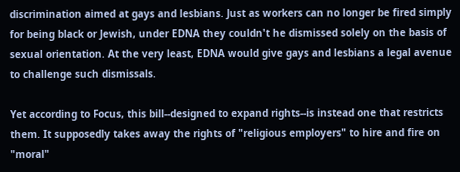discrimination aimed at gays and lesbians. Just as workers can no longer be fired simply for being black or Jewish, under EDNA they couldn't he dismissed solely on the basis of sexual orientation. At the very least, EDNA would give gays and lesbians a legal avenue to challenge such dismissals.

Yet according to Focus, this bill--designed to expand rights--is instead one that restricts them. It supposedly takes away the rights of "religious employers" to hire and fire on "moral"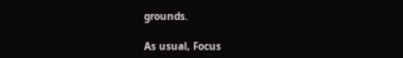grounds.

As usual, Focus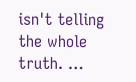isn't telling the whole truth. …